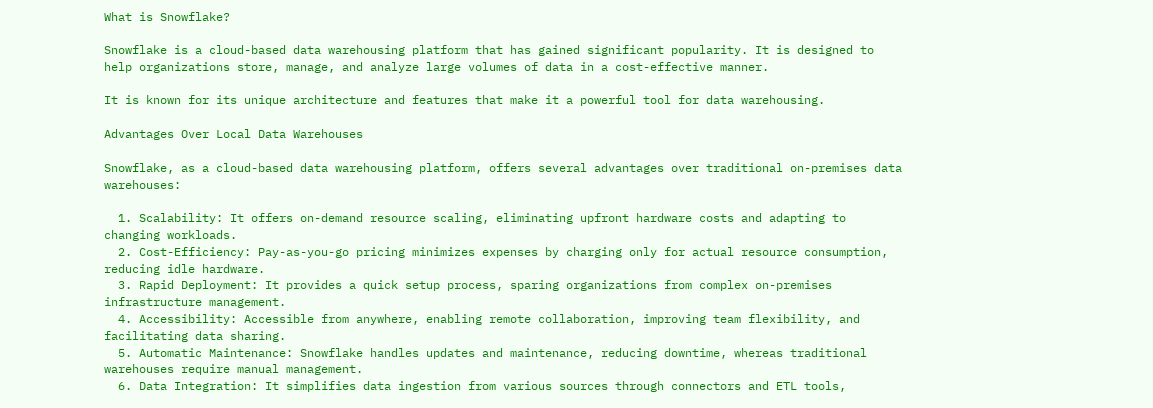What is Snowflake?

Snowflake is a cloud-based data warehousing platform that has gained significant popularity. It is designed to help organizations store, manage, and analyze large volumes of data in a cost-effective manner.

It is known for its unique architecture and features that make it a powerful tool for data warehousing.

Advantages Over Local Data Warehouses

Snowflake, as a cloud-based data warehousing platform, offers several advantages over traditional on-premises data warehouses:

  1. Scalability: It offers on-demand resource scaling, eliminating upfront hardware costs and adapting to changing workloads.
  2. Cost-Efficiency: Pay-as-you-go pricing minimizes expenses by charging only for actual resource consumption, reducing idle hardware.
  3. Rapid Deployment: It provides a quick setup process, sparing organizations from complex on-premises infrastructure management.
  4. Accessibility: Accessible from anywhere, enabling remote collaboration, improving team flexibility, and facilitating data sharing.
  5. Automatic Maintenance: Snowflake handles updates and maintenance, reducing downtime, whereas traditional warehouses require manual management.
  6. Data Integration: It simplifies data ingestion from various sources through connectors and ETL tools,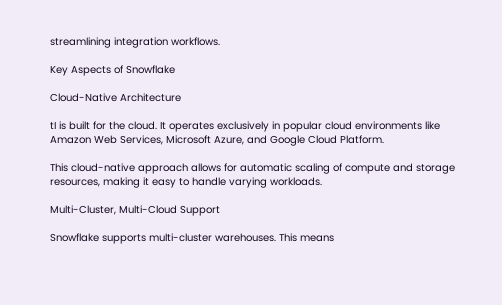streamlining integration workflows.

Key Aspects of Snowflake

Cloud-Native Architecture

tI is built for the cloud. It operates exclusively in popular cloud environments like Amazon Web Services, Microsoft Azure, and Google Cloud Platform.

This cloud-native approach allows for automatic scaling of compute and storage resources, making it easy to handle varying workloads.

Multi-Cluster, Multi-Cloud Support

Snowflake supports multi-cluster warehouses. This means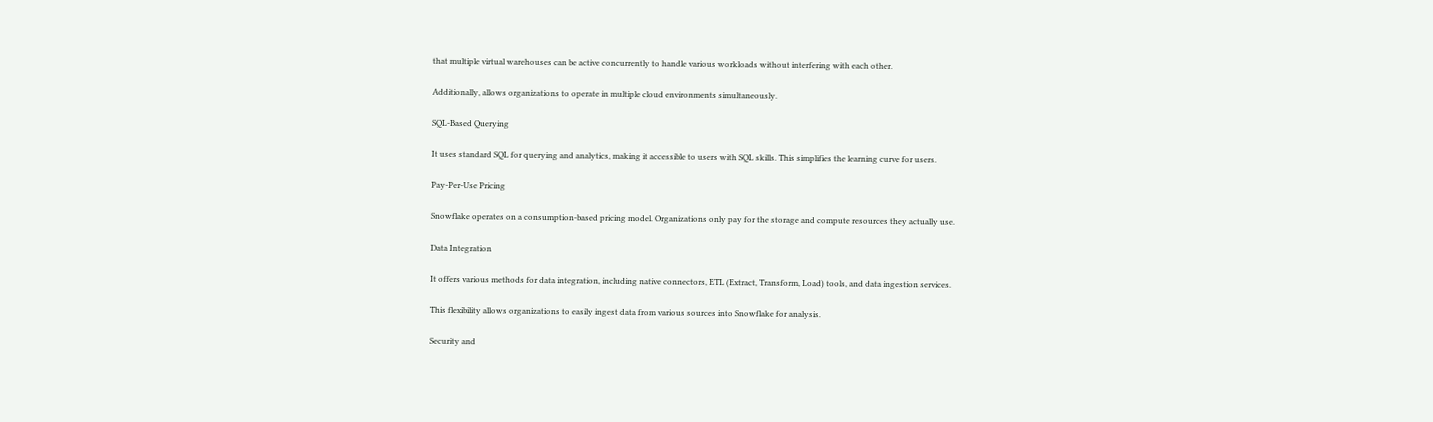that multiple virtual warehouses can be active concurrently to handle various workloads without interfering with each other.

Additionally, allows organizations to operate in multiple cloud environments simultaneously.

SQL-Based Querying

It uses standard SQL for querying and analytics, making it accessible to users with SQL skills. This simplifies the learning curve for users.

Pay-Per-Use Pricing

Snowflake operates on a consumption-based pricing model. Organizations only pay for the storage and compute resources they actually use.

Data Integration

It offers various methods for data integration, including native connectors, ETL (Extract, Transform, Load) tools, and data ingestion services.

This flexibility allows organizations to easily ingest data from various sources into Snowflake for analysis.

Security and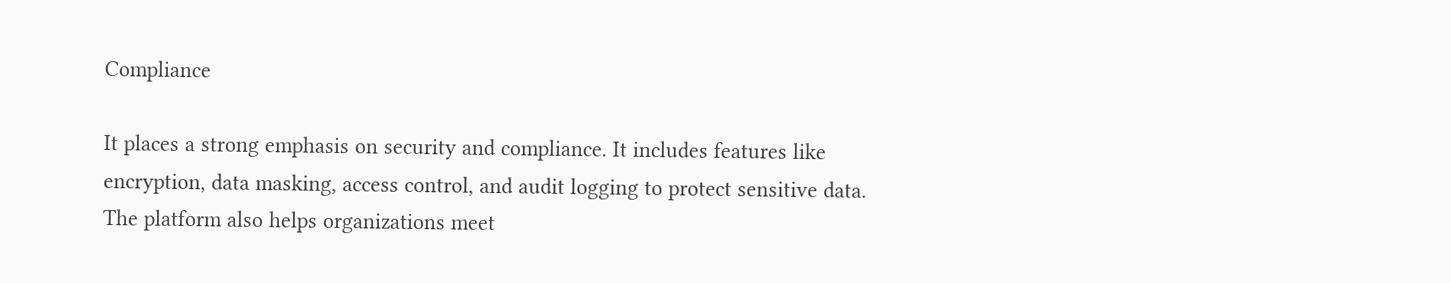Compliance

It places a strong emphasis on security and compliance. It includes features like encryption, data masking, access control, and audit logging to protect sensitive data. The platform also helps organizations meet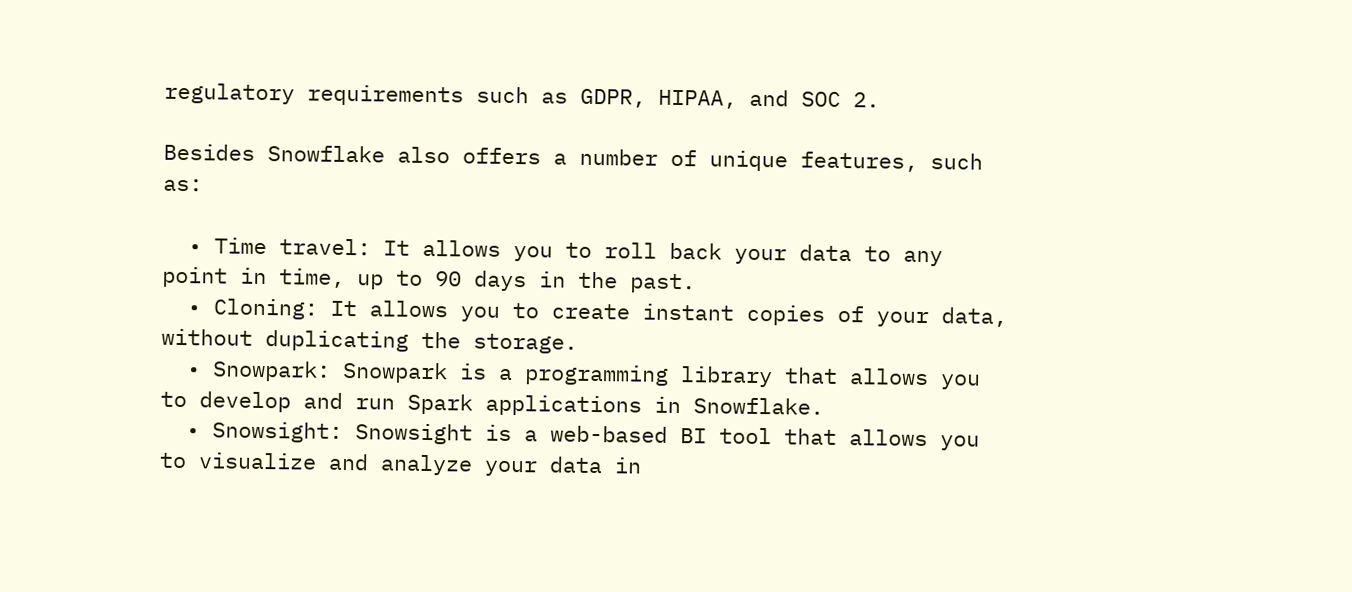regulatory requirements such as GDPR, HIPAA, and SOC 2.

Besides Snowflake also offers a number of unique features, such as:

  • Time travel: It allows you to roll back your data to any point in time, up to 90 days in the past.
  • Cloning: It allows you to create instant copies of your data, without duplicating the storage.
  • Snowpark: Snowpark is a programming library that allows you to develop and run Spark applications in Snowflake.
  • Snowsight: Snowsight is a web-based BI tool that allows you to visualize and analyze your data in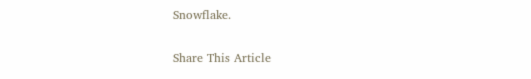Snowflake.

Share This Article